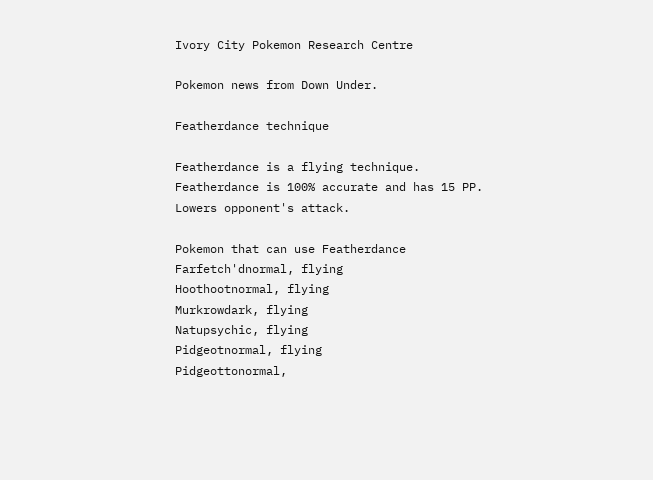Ivory City Pokemon Research Centre

Pokemon news from Down Under.

Featherdance technique

Featherdance is a flying technique. Featherdance is 100% accurate and has 15 PP. Lowers opponent's attack.

Pokemon that can use Featherdance
Farfetch'dnormal, flying
Hoothootnormal, flying
Murkrowdark, flying
Natupsychic, flying
Pidgeotnormal, flying
Pidgeottonormal,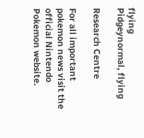flying
Pidgeynormal, flying

Research Centre

For all important pokemon news visit the official Nintendo Pokemon website.